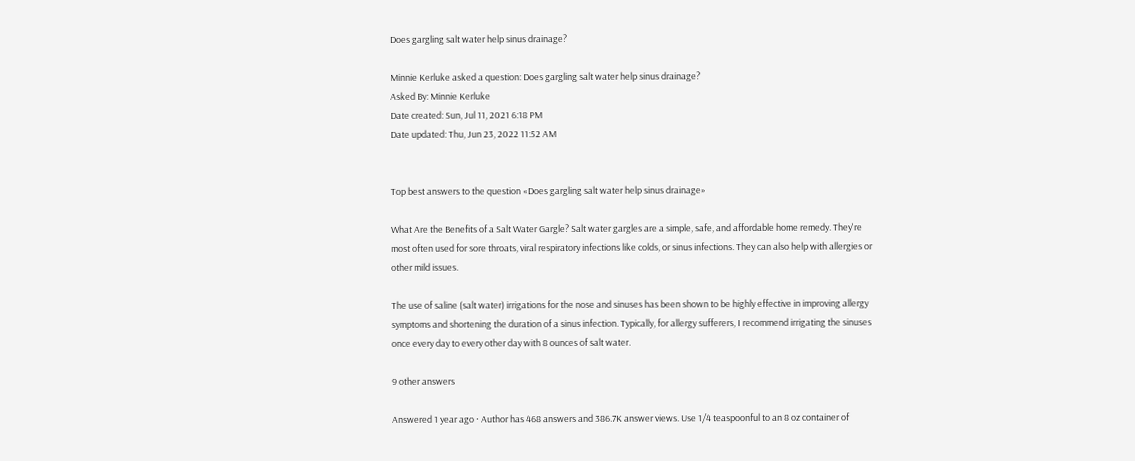Does gargling salt water help sinus drainage?

Minnie Kerluke asked a question: Does gargling salt water help sinus drainage?
Asked By: Minnie Kerluke
Date created: Sun, Jul 11, 2021 6:18 PM
Date updated: Thu, Jun 23, 2022 11:52 AM


Top best answers to the question «Does gargling salt water help sinus drainage»

What Are the Benefits of a Salt Water Gargle? Salt water gargles are a simple, safe, and affordable home remedy. They're most often used for sore throats, viral respiratory infections like colds, or sinus infections. They can also help with allergies or other mild issues.

The use of saline (salt water) irrigations for the nose and sinuses has been shown to be highly effective in improving allergy symptoms and shortening the duration of a sinus infection. Typically, for allergy sufferers, I recommend irrigating the sinuses once every day to every other day with 8 ounces of salt water.

9 other answers

Answered 1 year ago · Author has 468 answers and 386.7K answer views. Use 1/4 teaspoonful to an 8 oz container of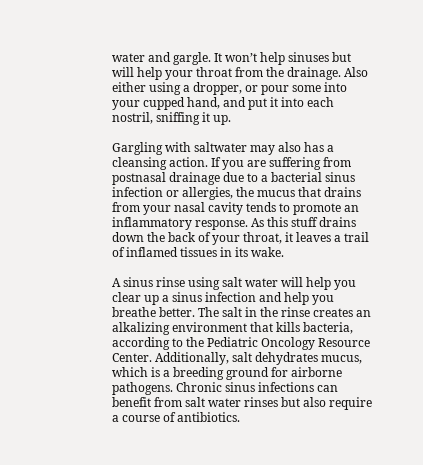water and gargle. It won’t help sinuses but will help your throat from the drainage. Also either using a dropper, or pour some into your cupped hand, and put it into each nostril, sniffing it up.

Gargling with saltwater may also has a cleansing action. If you are suffering from postnasal drainage due to a bacterial sinus infection or allergies, the mucus that drains from your nasal cavity tends to promote an inflammatory response. As this stuff drains down the back of your throat, it leaves a trail of inflamed tissues in its wake.

A sinus rinse using salt water will help you clear up a sinus infection and help you breathe better. The salt in the rinse creates an alkalizing environment that kills bacteria, according to the Pediatric Oncology Resource Center. Additionally, salt dehydrates mucus, which is a breeding ground for airborne pathogens. Chronic sinus infections can benefit from salt water rinses but also require a course of antibiotics.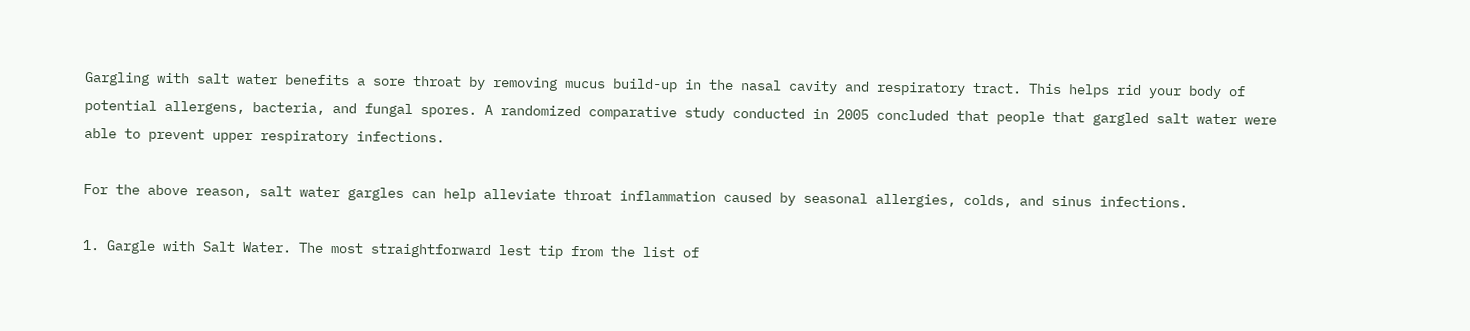Gargling with salt water benefits a sore throat by removing mucus build-up in the nasal cavity and respiratory tract. This helps rid your body of potential allergens, bacteria, and fungal spores. A randomized comparative study conducted in 2005 concluded that people that gargled salt water were able to prevent upper respiratory infections.

For the above reason, salt water gargles can help alleviate throat inflammation caused by seasonal allergies, colds, and sinus infections.

1. Gargle with Salt Water. The most straightforward lest tip from the list of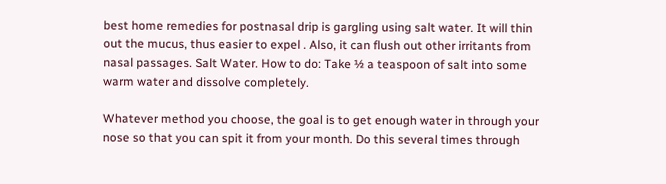best home remedies for postnasal drip is gargling using salt water. It will thin out the mucus, thus easier to expel . Also, it can flush out other irritants from nasal passages. Salt Water. How to do: Take ½ a teaspoon of salt into some warm water and dissolve completely.

Whatever method you choose, the goal is to get enough water in through your nose so that you can spit it from your month. Do this several times through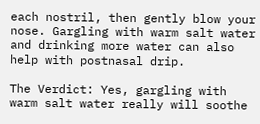each nostril, then gently blow your nose. Gargling with warm salt water and drinking more water can also help with postnasal drip.

The Verdict: Yes, gargling with warm salt water really will soothe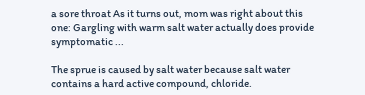a sore throat As it turns out, mom was right about this one: Gargling with warm salt water actually does provide symptomatic ...

The sprue is caused by salt water because salt water contains a hard active compound, chloride.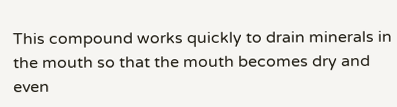This compound works quickly to drain minerals in the mouth so that the mouth becomes dry and even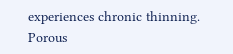experiences chronic thinning. Porous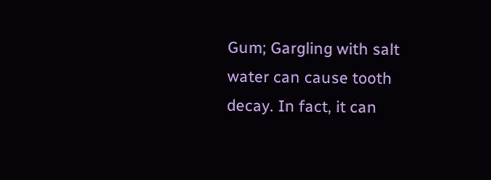Gum; Gargling with salt water can cause tooth decay. In fact, it can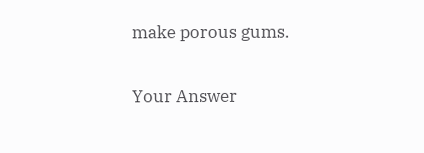make porous gums.

Your Answer